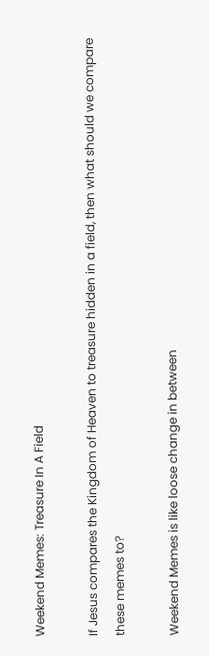Weekend Memes: Treasure In A Field

If Jesus compares the Kingdom of Heaven to treasure hidden in a field, then what should we compare these memes to?

Weekend Memes is like loose change in between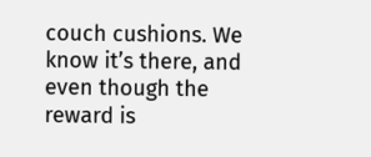couch cushions. We know it’s there, and even though the reward is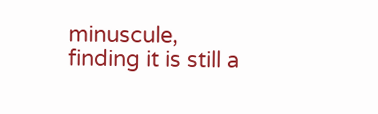minuscule, finding it is still a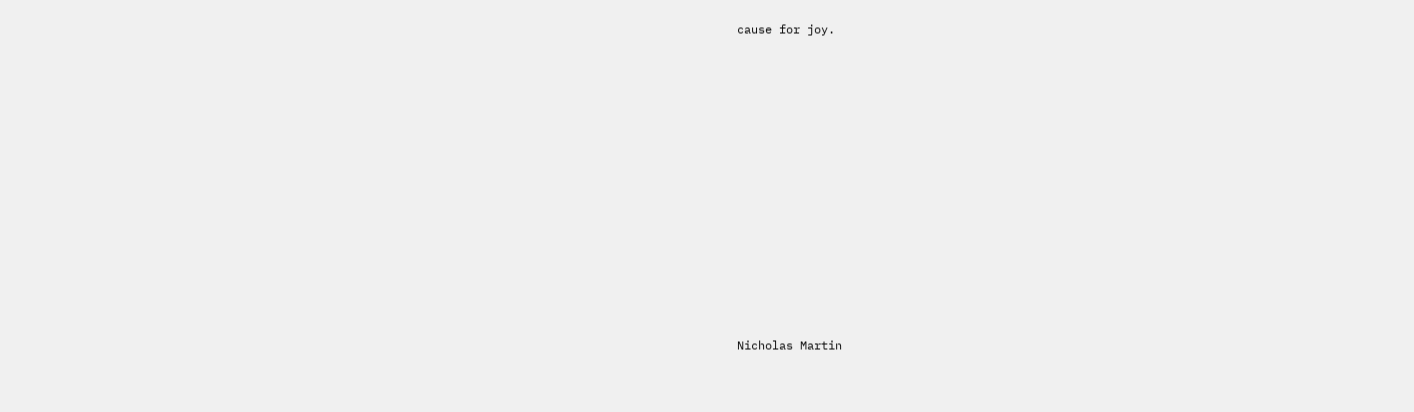cause for joy.





















Nicholas Martin